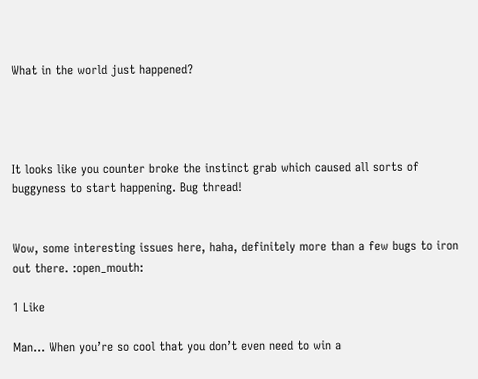What in the world just happened?




It looks like you counter broke the instinct grab which caused all sorts of buggyness to start happening. Bug thread!


Wow, some interesting issues here, haha, definitely more than a few bugs to iron out there. :open_mouth:

1 Like

Man… When you’re so cool that you don’t even need to win a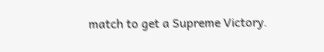match to get a Supreme Victory.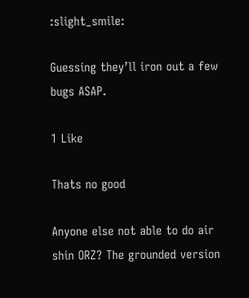:slight_smile:

Guessing they’ll iron out a few bugs ASAP.

1 Like

Thats no good

Anyone else not able to do air shin ORZ? The grounded version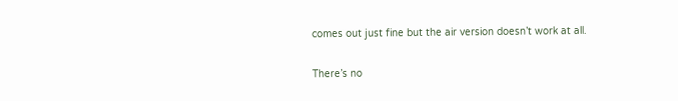comes out just fine but the air version doesn’t work at all.

There’s no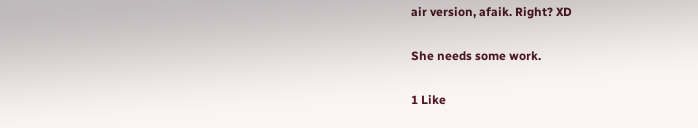air version, afaik. Right? XD

She needs some work.

1 Like